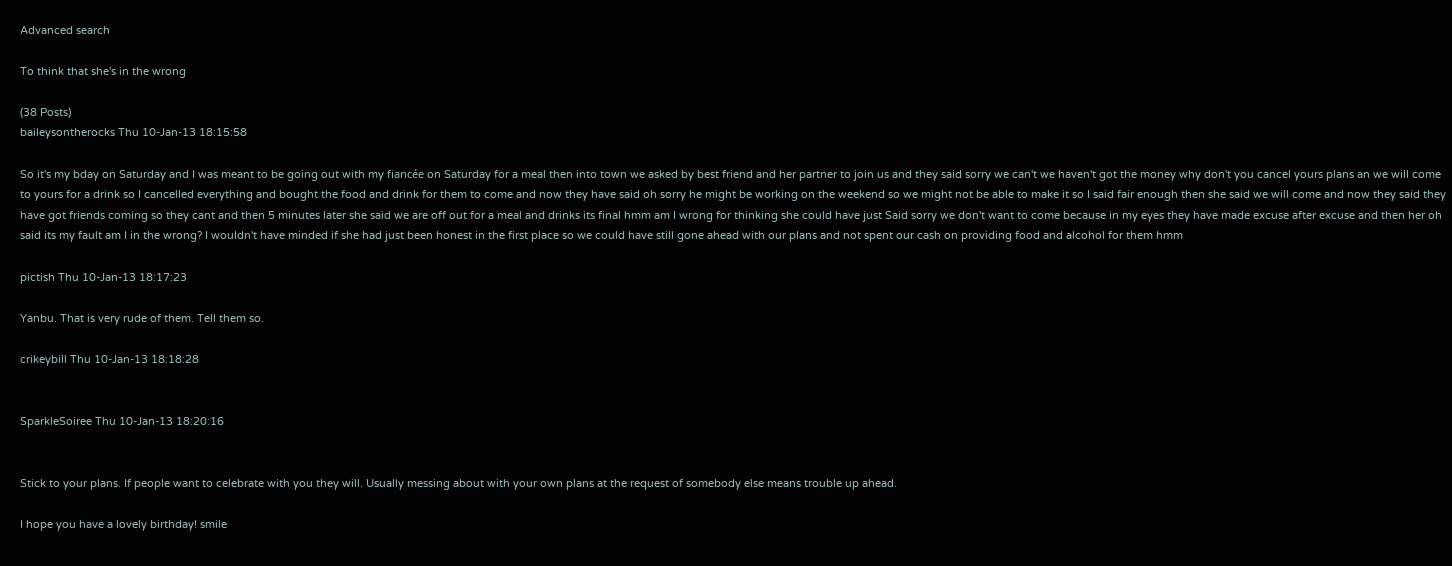Advanced search

To think that she's in the wrong

(38 Posts)
baileysontherocks Thu 10-Jan-13 18:15:58

So it's my bday on Saturday and I was meant to be going out with my fiancée on Saturday for a meal then into town we asked by best friend and her partner to join us and they said sorry we can't we haven't got the money why don't you cancel yours plans an we will come to yours for a drink so I cancelled everything and bought the food and drink for them to come and now they have said oh sorry he might be working on the weekend so we might not be able to make it so I said fair enough then she said we will come and now they said they have got friends coming so they cant and then 5 minutes later she said we are off out for a meal and drinks its final hmm am I wrong for thinking she could have just Said sorry we don't want to come because in my eyes they have made excuse after excuse and then her oh said its my fault am I in the wrong? I wouldn't have minded if she had just been honest in the first place so we could have still gone ahead with our plans and not spent our cash on providing food and alcohol for them hmm

pictish Thu 10-Jan-13 18:17:23

Yanbu. That is very rude of them. Tell them so.

crikeybill Thu 10-Jan-13 18:18:28


SparkleSoiree Thu 10-Jan-13 18:20:16


Stick to your plans. If people want to celebrate with you they will. Usually messing about with your own plans at the request of somebody else means trouble up ahead.

I hope you have a lovely birthday! smile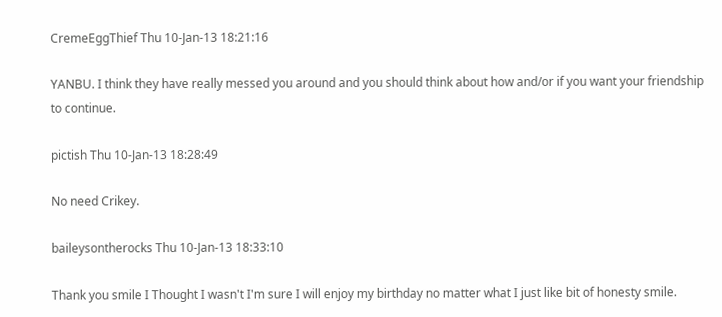CremeEggThief Thu 10-Jan-13 18:21:16

YANBU. I think they have really messed you around and you should think about how and/or if you want your friendship to continue.

pictish Thu 10-Jan-13 18:28:49

No need Crikey.

baileysontherocks Thu 10-Jan-13 18:33:10

Thank you smile I Thought I wasn't I'm sure I will enjoy my birthday no matter what I just like bit of honesty smile.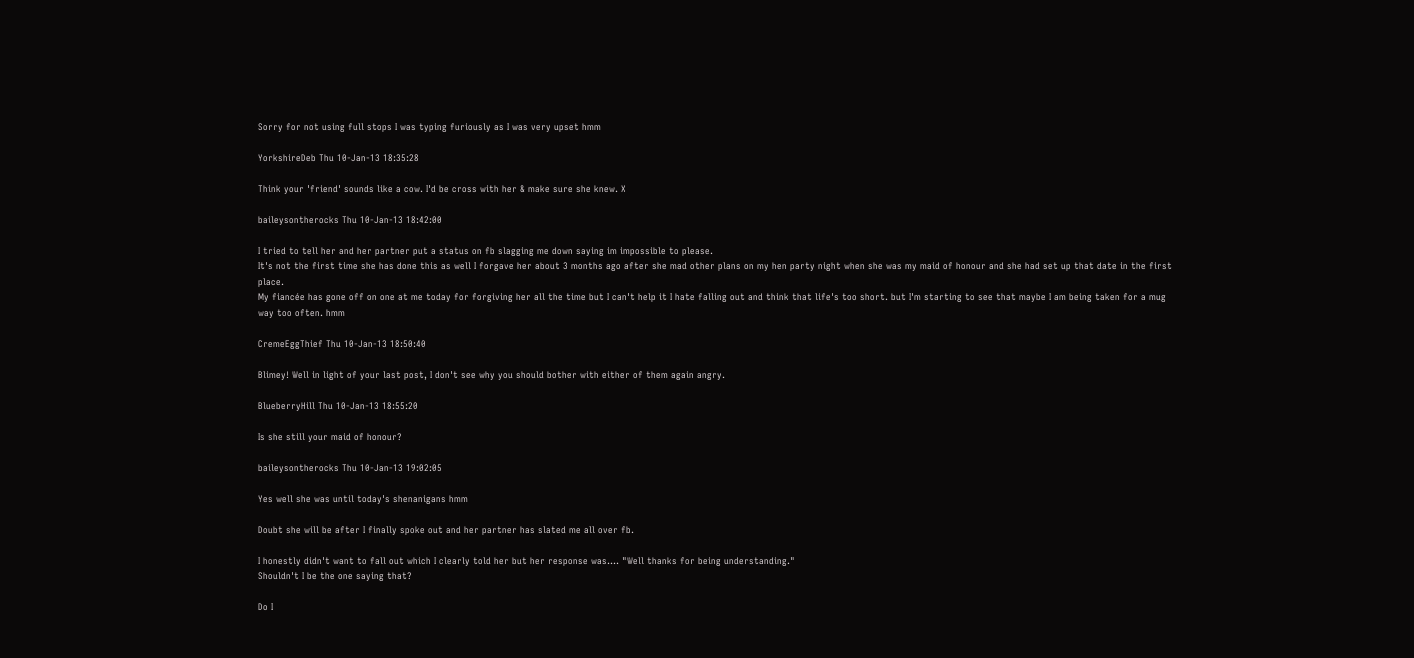Sorry for not using full stops I was typing furiously as I was very upset hmm

YorkshireDeb Thu 10-Jan-13 18:35:28

Think your 'friend' sounds like a cow. I'd be cross with her & make sure she knew. X

baileysontherocks Thu 10-Jan-13 18:42:00

I tried to tell her and her partner put a status on fb slagging me down saying im impossible to please.
It's not the first time she has done this as well I forgave her about 3 months ago after she mad other plans on my hen party night when she was my maid of honour and she had set up that date in the first place.
My fiancée has gone off on one at me today for forgiving her all the time but I can't help it I hate falling out and think that life's too short. but I'm starting to see that maybe I am being taken for a mug way too often. hmm

CremeEggThief Thu 10-Jan-13 18:50:40

Blimey! Well in light of your last post, I don't see why you should bother with either of them again angry.

BlueberryHill Thu 10-Jan-13 18:55:20

Is she still your maid of honour?

baileysontherocks Thu 10-Jan-13 19:02:05

Yes well she was until today's shenanigans hmm

Doubt she will be after I finally spoke out and her partner has slated me all over fb.

I honestly didn't want to fall out which I clearly told her but her response was.... "Well thanks for being understanding."
Shouldn't I be the one saying that?

Do I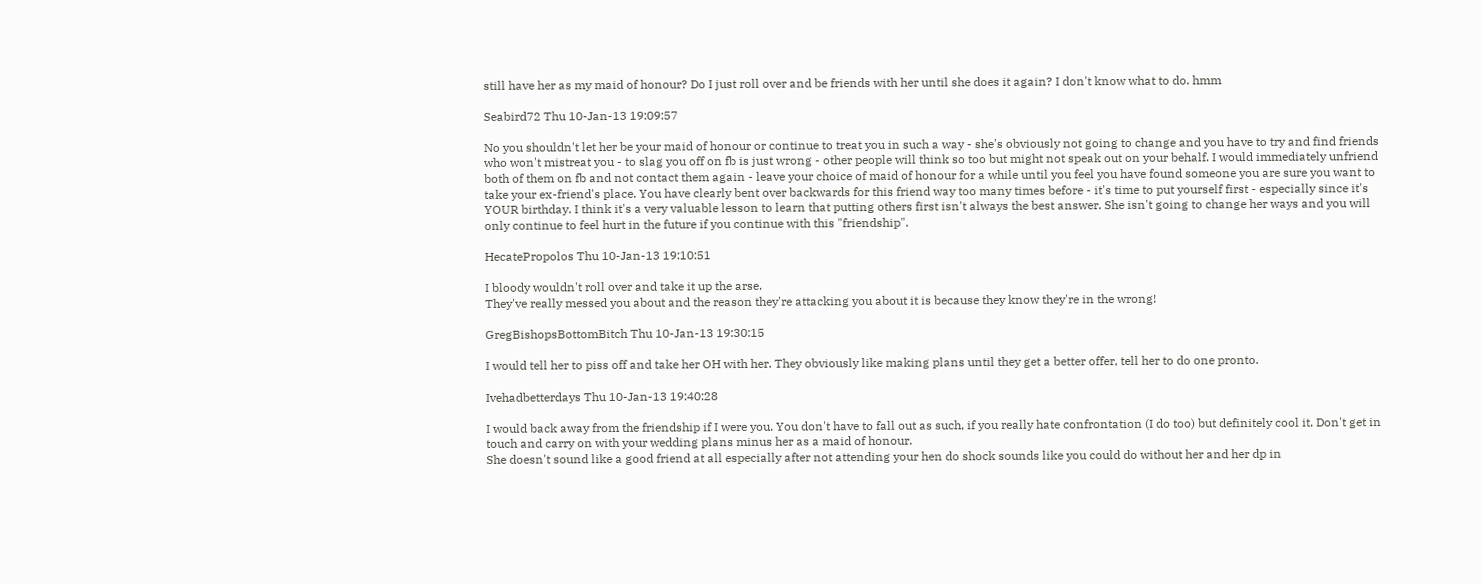still have her as my maid of honour? Do I just roll over and be friends with her until she does it again? I don't know what to do. hmm

Seabird72 Thu 10-Jan-13 19:09:57

No you shouldn't let her be your maid of honour or continue to treat you in such a way - she's obviously not going to change and you have to try and find friends who won't mistreat you - to slag you off on fb is just wrong - other people will think so too but might not speak out on your behalf. I would immediately unfriend both of them on fb and not contact them again - leave your choice of maid of honour for a while until you feel you have found someone you are sure you want to take your ex-friend's place. You have clearly bent over backwards for this friend way too many times before - it's time to put yourself first - especially since it's YOUR birthday. I think it's a very valuable lesson to learn that putting others first isn't always the best answer. She isn't going to change her ways and you will only continue to feel hurt in the future if you continue with this "friendship".

HecatePropolos Thu 10-Jan-13 19:10:51

I bloody wouldn't roll over and take it up the arse.
They've really messed you about and the reason they're attacking you about it is because they know they're in the wrong!

GregBishopsBottomBitch Thu 10-Jan-13 19:30:15

I would tell her to piss off and take her OH with her. They obviously like making plans until they get a better offer, tell her to do one pronto.

Ivehadbetterdays Thu 10-Jan-13 19:40:28

I would back away from the friendship if I were you. You don't have to fall out as such, if you really hate confrontation (I do too) but definitely cool it. Don't get in touch and carry on with your wedding plans minus her as a maid of honour.
She doesn't sound like a good friend at all especially after not attending your hen do shock sounds like you could do without her and her dp in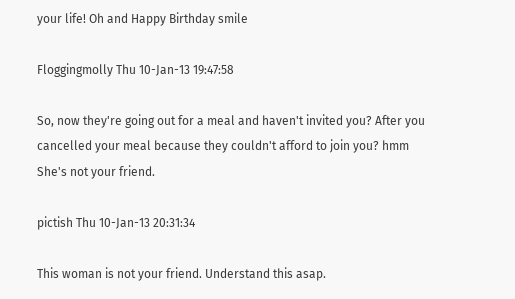your life! Oh and Happy Birthday smile

Floggingmolly Thu 10-Jan-13 19:47:58

So, now they're going out for a meal and haven't invited you? After you cancelled your meal because they couldn't afford to join you? hmm
She's not your friend.

pictish Thu 10-Jan-13 20:31:34

This woman is not your friend. Understand this asap.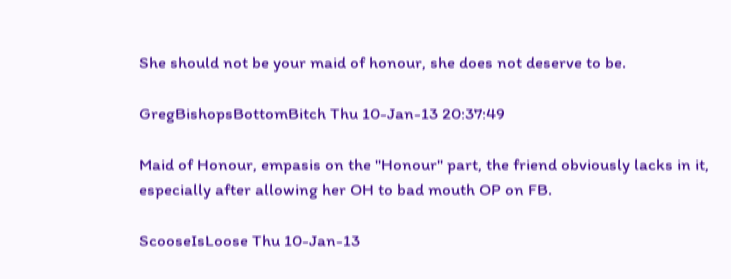She should not be your maid of honour, she does not deserve to be.

GregBishopsBottomBitch Thu 10-Jan-13 20:37:49

Maid of Honour, empasis on the "Honour" part, the friend obviously lacks in it, especially after allowing her OH to bad mouth OP on FB.

ScooseIsLoose Thu 10-Jan-13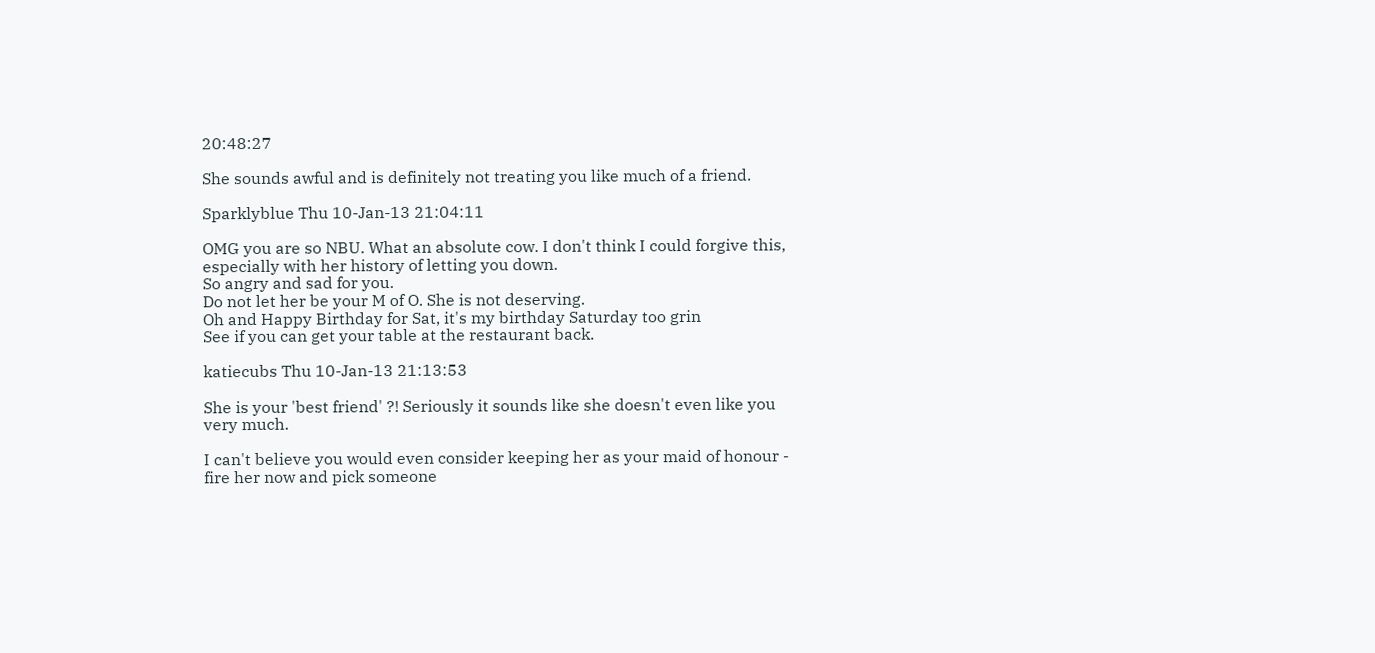20:48:27

She sounds awful and is definitely not treating you like much of a friend.

Sparklyblue Thu 10-Jan-13 21:04:11

OMG you are so NBU. What an absolute cow. I don't think I could forgive this, especially with her history of letting you down.
So angry and sad for you.
Do not let her be your M of O. She is not deserving.
Oh and Happy Birthday for Sat, it's my birthday Saturday too grin
See if you can get your table at the restaurant back.

katiecubs Thu 10-Jan-13 21:13:53

She is your 'best friend' ?! Seriously it sounds like she doesn't even like you very much.

I can't believe you would even consider keeping her as your maid of honour - fire her now and pick someone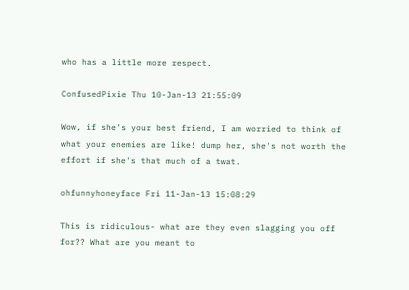who has a little more respect.

ConfusedPixie Thu 10-Jan-13 21:55:09

Wow, if she's your best friend, I am worried to think of what your enemies are like! dump her, she's not worth the effort if she's that much of a twat.

ohfunnyhoneyface Fri 11-Jan-13 15:08:29

This is ridiculous- what are they even slagging you off for?? What are you meant to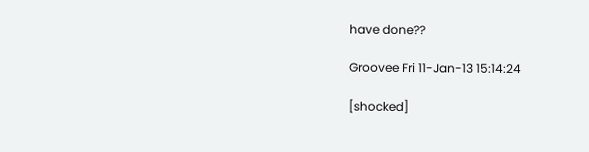have done??

Groovee Fri 11-Jan-13 15:14:24

[shocked]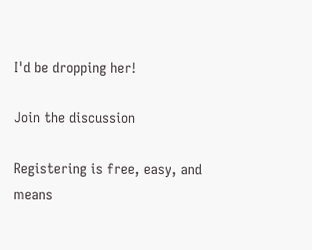I'd be dropping her!

Join the discussion

Registering is free, easy, and means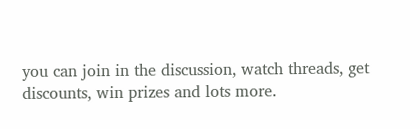you can join in the discussion, watch threads, get discounts, win prizes and lots more.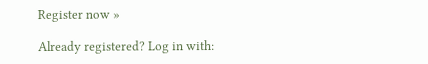Register now »

Already registered? Log in with: